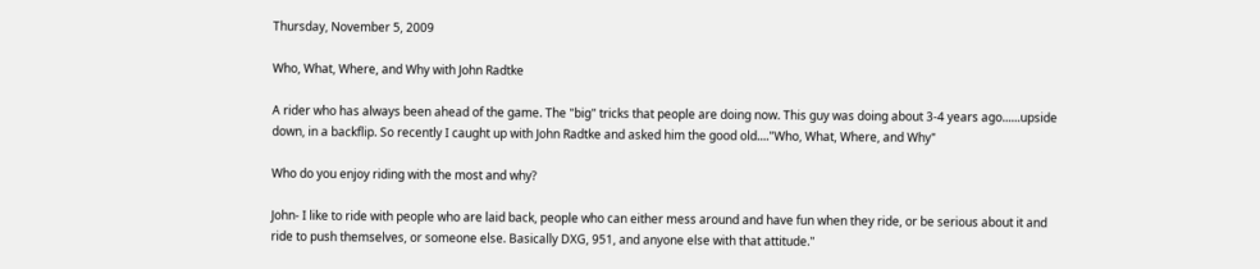Thursday, November 5, 2009

Who, What, Where, and Why with John Radtke

A rider who has always been ahead of the game. The "big" tricks that people are doing now. This guy was doing about 3-4 years ago......upside down, in a backflip. So recently I caught up with John Radtke and asked him the good old...."Who, What, Where, and Why"

Who do you enjoy riding with the most and why?

John- I like to ride with people who are laid back, people who can either mess around and have fun when they ride, or be serious about it and ride to push themselves, or someone else. Basically DXG, 951, and anyone else with that attitude."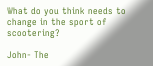What do you think needs to change in the sport of scootering?

John- The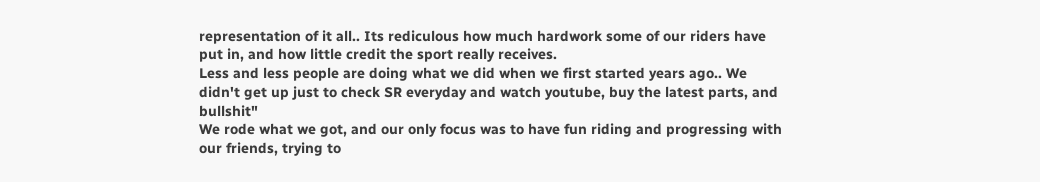representation of it all.. Its rediculous how much hardwork some of our riders have put in, and how little credit the sport really receives.
Less and less people are doing what we did when we first started years ago.. We didn't get up just to check SR everyday and watch youtube, buy the latest parts, and bullshit"
We rode what we got, and our only focus was to have fun riding and progressing with our friends, trying to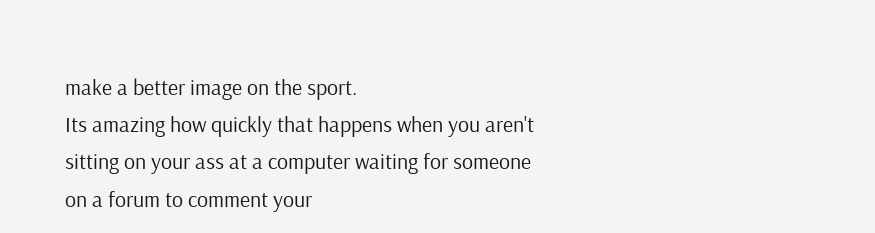make a better image on the sport.
Its amazing how quickly that happens when you aren't sitting on your ass at a computer waiting for someone on a forum to comment your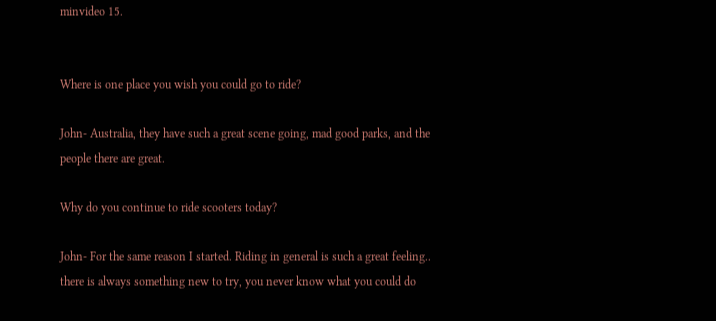minvideo 15.


Where is one place you wish you could go to ride?

John- Australia, they have such a great scene going, mad good parks, and the people there are great.

Why do you continue to ride scooters today?

John- For the same reason I started. Riding in general is such a great feeling.. there is always something new to try, you never know what you could do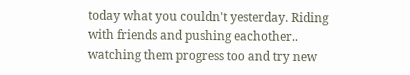today what you couldn't yesterday. Riding with friends and pushing eachother.. watching them progress too and try new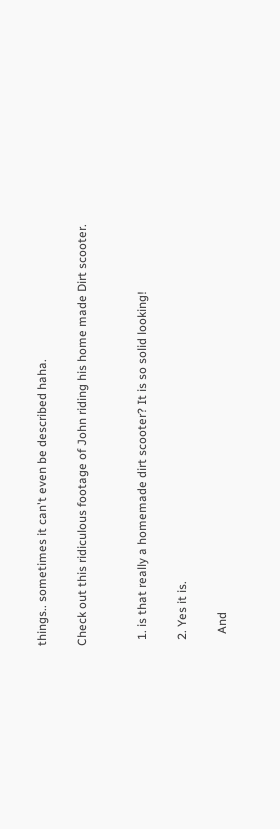things.. sometimes it can't even be described haha.

Check out this ridiculous footage of John riding his home made Dirt scooter.


  1. is that really a homemade dirt scooter? It is so solid looking!

  2. Yes it is.

    And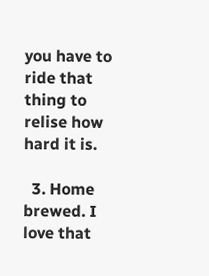you have to ride that thing to relise how hard it is.

  3. Home brewed. I love that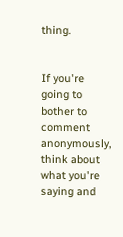thing.


If you're going to bother to comment anonymously, think about what you're saying and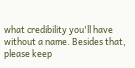what credibility you'll have without a name. Besides that, please keep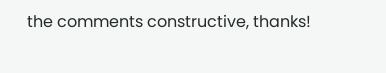the comments constructive, thanks!